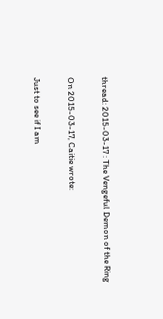thread: 2015-03-17 : The Vengeful Demon of the Ring

On 2015-03-17, Caitie wrote:

Just to see if I am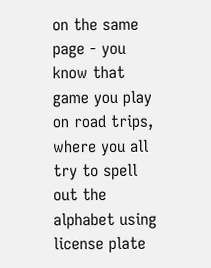on the same page - you know that game you play on road trips, where you all try to spell out the alphabet using license plate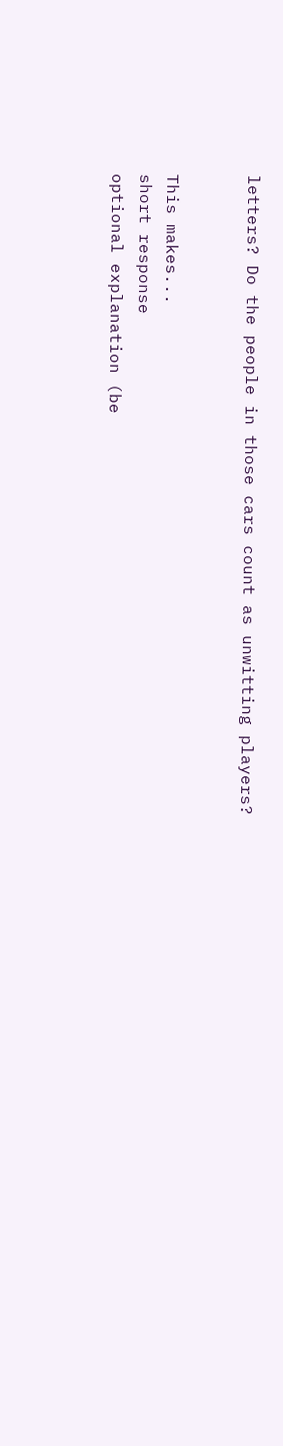letters? Do the people in those cars count as unwitting players?


This makes...
short response
optional explanation (be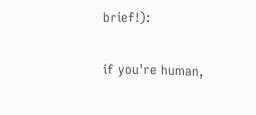brief!):

if you're human,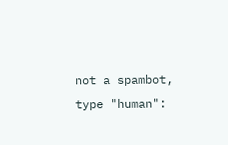not a spambot, type "human":